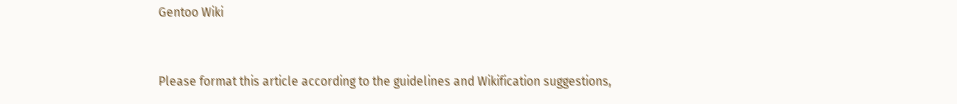Gentoo Wiki


Please format this article according to the guidelines and Wikification suggestions,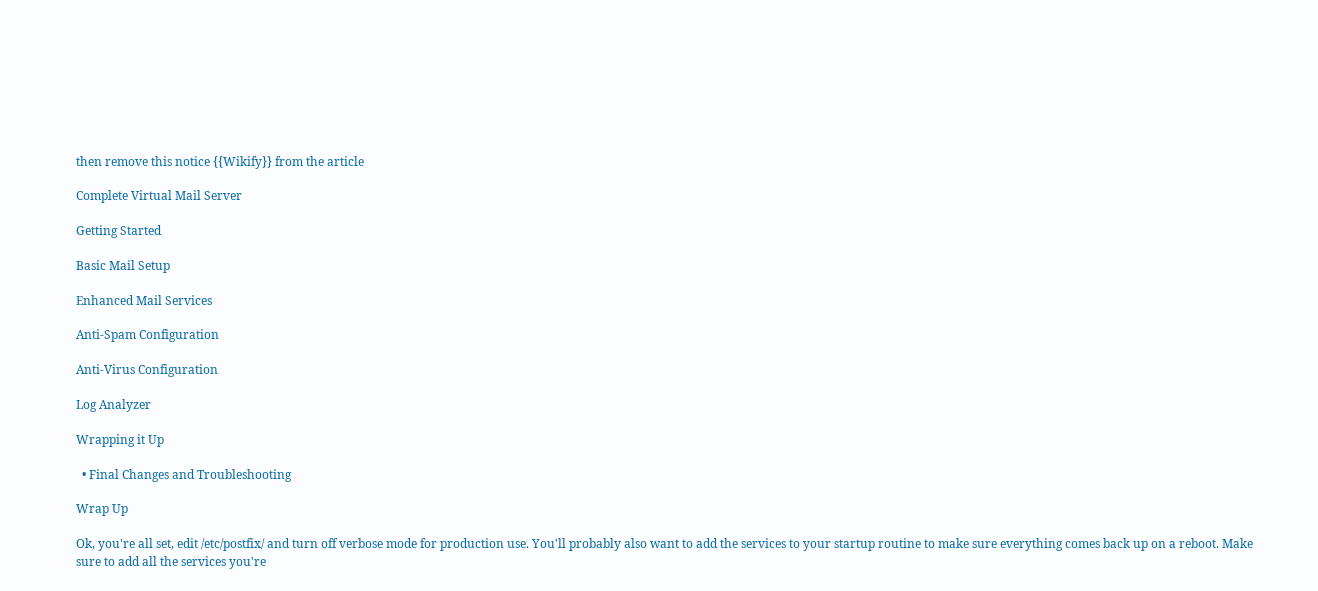then remove this notice {{Wikify}} from the article

Complete Virtual Mail Server

Getting Started

Basic Mail Setup

Enhanced Mail Services

Anti-Spam Configuration

Anti-Virus Configuration

Log Analyzer

Wrapping it Up

  • Final Changes and Troubleshooting

Wrap Up

Ok, you're all set, edit /etc/postfix/ and turn off verbose mode for production use. You'll probably also want to add the services to your startup routine to make sure everything comes back up on a reboot. Make sure to add all the services you're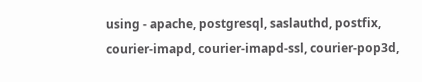using - apache, postgresql, saslauthd, postfix, courier-imapd, courier-imapd-ssl, courier-pop3d,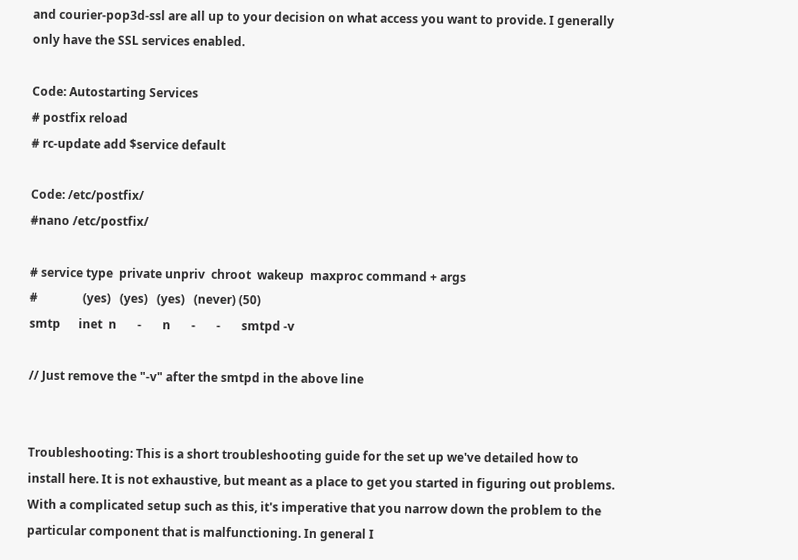and courier-pop3d-ssl are all up to your decision on what access you want to provide. I generally only have the SSL services enabled.

Code: Autostarting Services
# postfix reload
# rc-update add $service default

Code: /etc/postfix/
#nano /etc/postfix/

# service type  private unpriv  chroot  wakeup  maxproc command + args
#               (yes)   (yes)   (yes)   (never) (50)
smtp      inet  n       -       n       -       -       smtpd -v

// Just remove the "-v" after the smtpd in the above line


Troubleshooting: This is a short troubleshooting guide for the set up we've detailed how to install here. It is not exhaustive, but meant as a place to get you started in figuring out problems. With a complicated setup such as this, it's imperative that you narrow down the problem to the particular component that is malfunctioning. In general I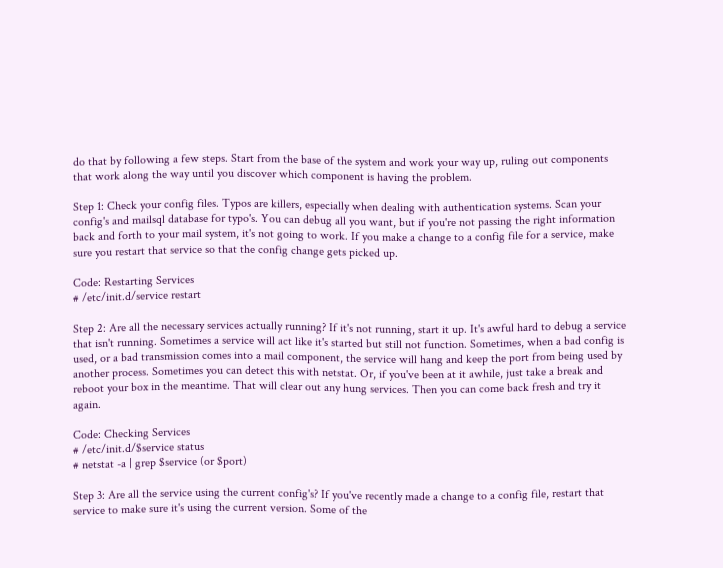do that by following a few steps. Start from the base of the system and work your way up, ruling out components that work along the way until you discover which component is having the problem.

Step 1: Check your config files. Typos are killers, especially when dealing with authentication systems. Scan your config's and mailsql database for typo's. You can debug all you want, but if you're not passing the right information back and forth to your mail system, it's not going to work. If you make a change to a config file for a service, make sure you restart that service so that the config change gets picked up.

Code: Restarting Services
# /etc/init.d/service restart

Step 2: Are all the necessary services actually running? If it's not running, start it up. It's awful hard to debug a service that isn't running. Sometimes a service will act like it's started but still not function. Sometimes, when a bad config is used, or a bad transmission comes into a mail component, the service will hang and keep the port from being used by another process. Sometimes you can detect this with netstat. Or, if you've been at it awhile, just take a break and reboot your box in the meantime. That will clear out any hung services. Then you can come back fresh and try it again.

Code: Checking Services
# /etc/init.d/$service status
# netstat -a | grep $service (or $port)

Step 3: Are all the service using the current config's? If you've recently made a change to a config file, restart that service to make sure it's using the current version. Some of the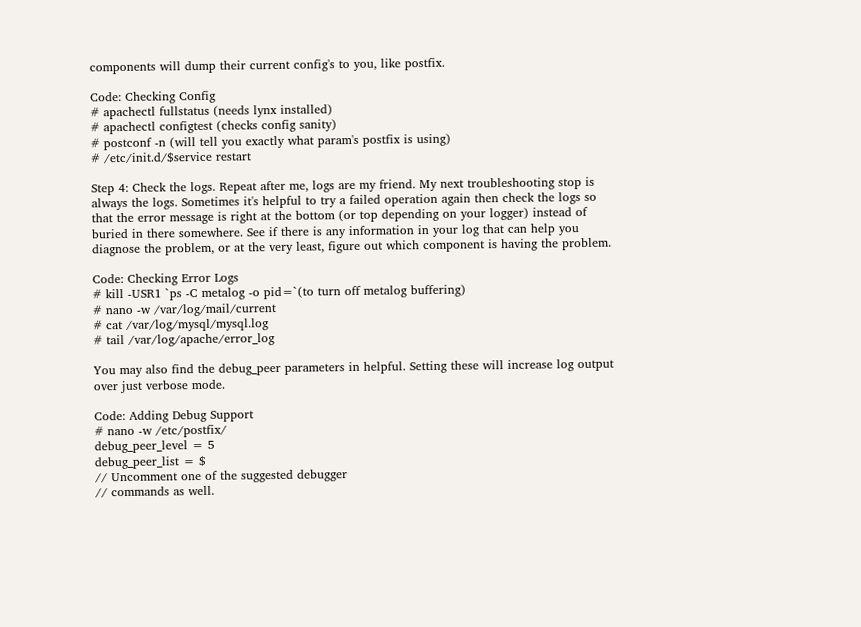components will dump their current config's to you, like postfix.

Code: Checking Config
# apachectl fullstatus (needs lynx installed)
# apachectl configtest (checks config sanity)
# postconf -n (will tell you exactly what param's postfix is using)
# /etc/init.d/$service restart

Step 4: Check the logs. Repeat after me, logs are my friend. My next troubleshooting stop is always the logs. Sometimes it's helpful to try a failed operation again then check the logs so that the error message is right at the bottom (or top depending on your logger) instead of buried in there somewhere. See if there is any information in your log that can help you diagnose the problem, or at the very least, figure out which component is having the problem.

Code: Checking Error Logs
# kill -USR1 `ps -C metalog -o pid=`(to turn off metalog buffering)
# nano -w /var/log/mail/current
# cat /var/log/mysql/mysql.log
# tail /var/log/apache/error_log

You may also find the debug_peer parameters in helpful. Setting these will increase log output over just verbose mode.

Code: Adding Debug Support
# nano -w /etc/postfix/
debug_peer_level = 5
debug_peer_list = $
// Uncomment one of the suggested debugger
// commands as well.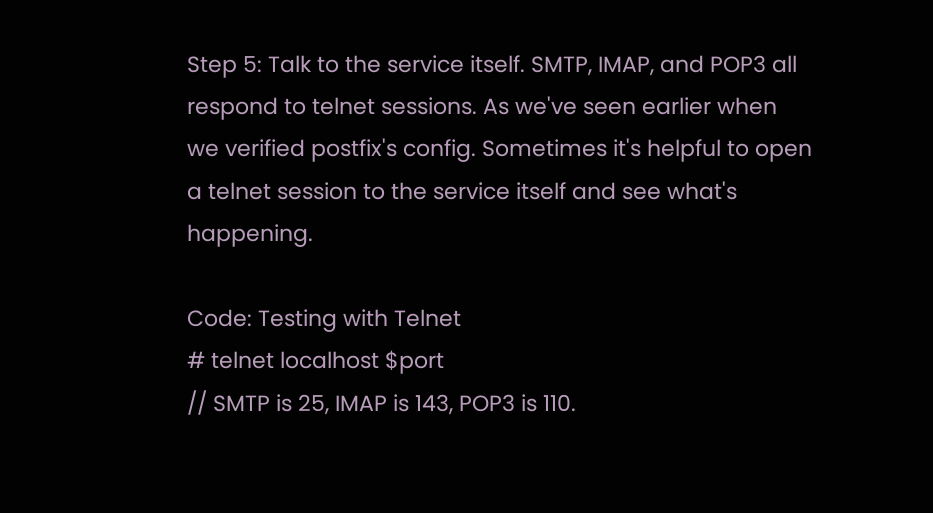Step 5: Talk to the service itself. SMTP, IMAP, and POP3 all respond to telnet sessions. As we've seen earlier when we verified postfix's config. Sometimes it's helpful to open a telnet session to the service itself and see what's happening.

Code: Testing with Telnet
# telnet localhost $port
// SMTP is 25, IMAP is 143, POP3 is 110.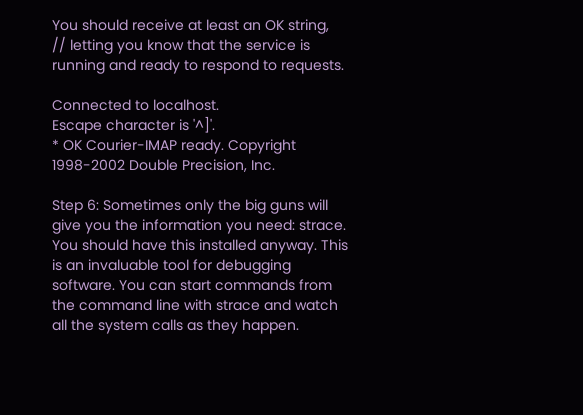You should receive at least an OK string,
// letting you know that the service is running and ready to respond to requests.

Connected to localhost.
Escape character is '^]'.
* OK Courier-IMAP ready. Copyright 1998-2002 Double Precision, Inc.

Step 6: Sometimes only the big guns will give you the information you need: strace. You should have this installed anyway. This is an invaluable tool for debugging software. You can start commands from the command line with strace and watch all the system calls as they happen.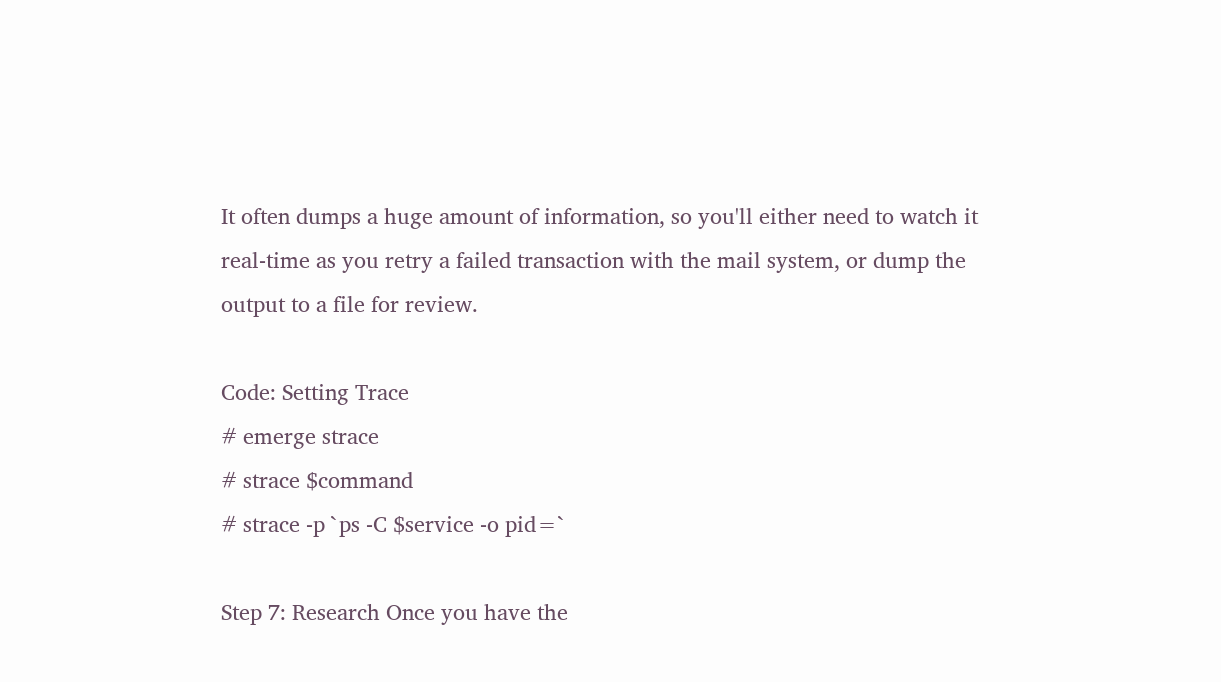It often dumps a huge amount of information, so you'll either need to watch it real-time as you retry a failed transaction with the mail system, or dump the output to a file for review.

Code: Setting Trace
# emerge strace
# strace $command
# strace -p `ps -C $service -o pid=`

Step 7: Research Once you have the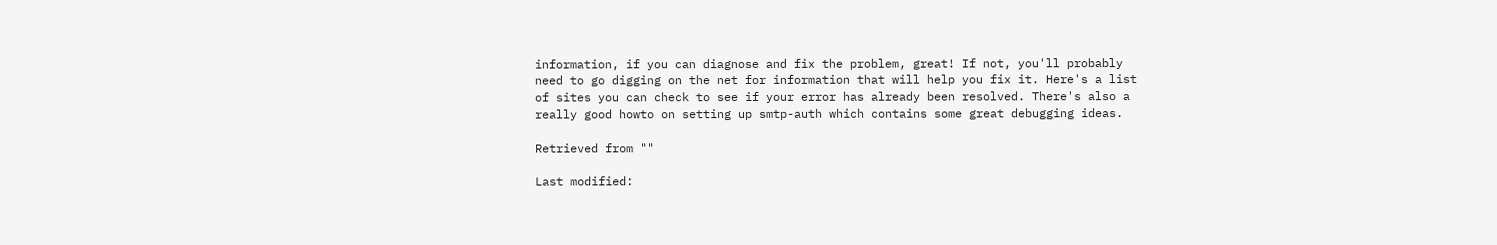information, if you can diagnose and fix the problem, great! If not, you'll probably need to go digging on the net for information that will help you fix it. Here's a list of sites you can check to see if your error has already been resolved. There's also a really good howto on setting up smtp-auth which contains some great debugging ideas.

Retrieved from ""

Last modified: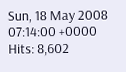Sun, 18 May 2008 07:14:00 +0000 Hits: 8,602